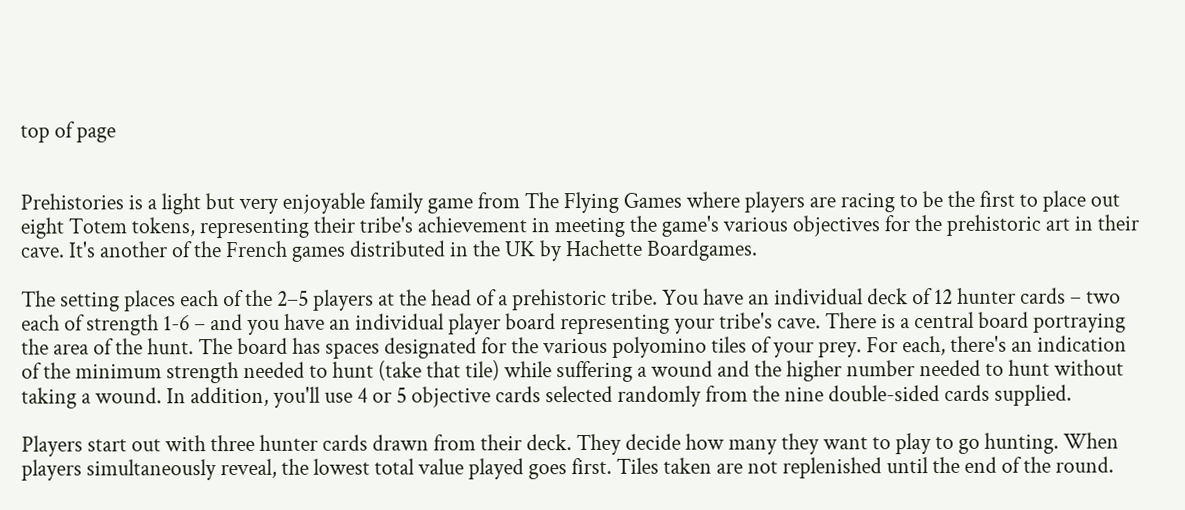top of page


Prehistories is a light but very enjoyable family game from The Flying Games where players are racing to be the first to place out eight Totem tokens, representing their tribe's achievement in meeting the game's various objectives for the prehistoric art in their cave. It's another of the French games distributed in the UK by Hachette Boardgames.

The setting places each of the 2–5 players at the head of a prehistoric tribe. You have an individual deck of 12 hunter cards – two each of strength 1-6 – and you have an individual player board representing your tribe's cave. There is a central board portraying the area of the hunt. The board has spaces designated for the various polyomino tiles of your prey. For each, there's an indication of the minimum strength needed to hunt (take that tile) while suffering a wound and the higher number needed to hunt without taking a wound. In addition, you'll use 4 or 5 objective cards selected randomly from the nine double-sided cards supplied.

Players start out with three hunter cards drawn from their deck. They decide how many they want to play to go hunting. When players simultaneously reveal, the lowest total value played goes first. Tiles taken are not replenished until the end of the round.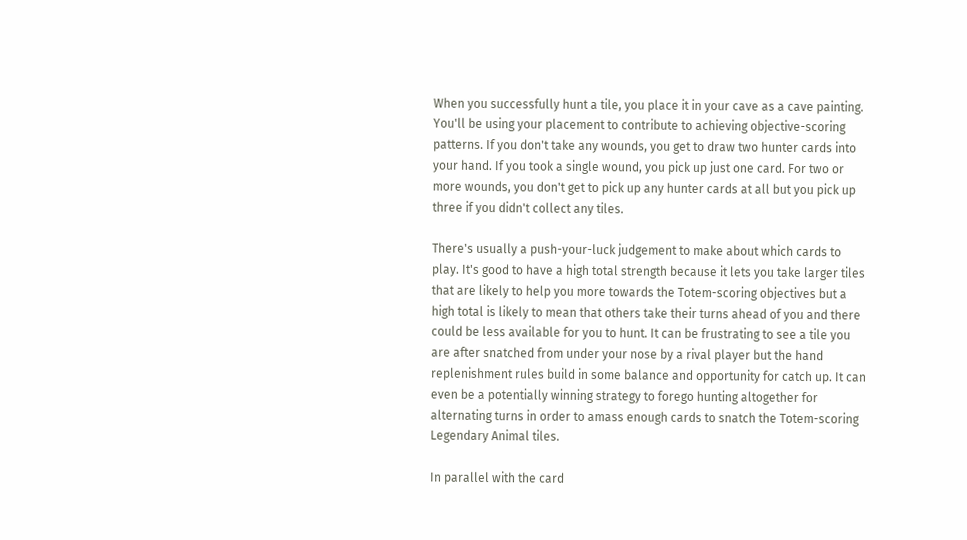When you successfully hunt a tile, you place it in your cave as a cave painting. You'll be using your placement to contribute to achieving objective-scoring patterns. If you don't take any wounds, you get to draw two hunter cards into your hand. If you took a single wound, you pick up just one card. For two or more wounds, you don't get to pick up any hunter cards at all but you pick up three if you didn't collect any tiles.

There's usually a push-your-luck judgement to make about which cards to play. It's good to have a high total strength because it lets you take larger tiles that are likely to help you more towards the Totem-scoring objectives but a high total is likely to mean that others take their turns ahead of you and there could be less available for you to hunt. It can be frustrating to see a tile you are after snatched from under your nose by a rival player but the hand replenishment rules build in some balance and opportunity for catch up. It can even be a potentially winning strategy to forego hunting altogether for alternating turns in order to amass enough cards to snatch the Totem-scoring Legendary Animal tiles.

In parallel with the card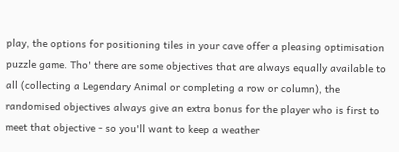play, the options for positioning tiles in your cave offer a pleasing optimisation puzzle game. Tho' there are some objectives that are always equally available to all (collecting a Legendary Animal or completing a row or column), the randomised objectives always give an extra bonus for the player who is first to meet that objective - so you'll want to keep a weather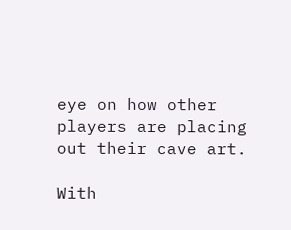eye on how other players are placing out their cave art.

With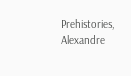Prehistories, Alexandre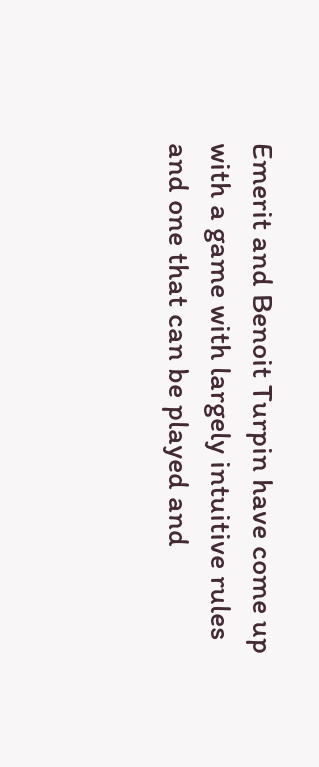Emerit and Benoit Turpin have come up with a game with largely intuitive rules and one that can be played and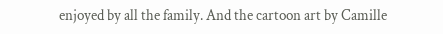enjoyed by all the family. And the cartoon art by Camille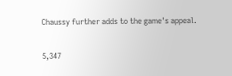Chaussy further adds to the game's appeal.

5,347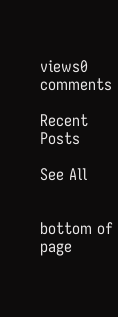views0 comments

Recent Posts

See All


bottom of page